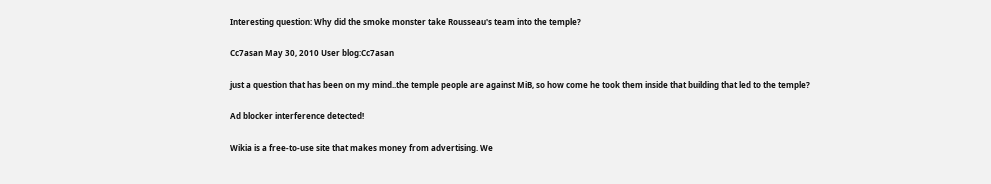Interesting question: Why did the smoke monster take Rousseau's team into the temple?

Cc7asan May 30, 2010 User blog:Cc7asan

just a question that has been on my mind..the temple people are against MiB, so how come he took them inside that building that led to the temple?

Ad blocker interference detected!

Wikia is a free-to-use site that makes money from advertising. We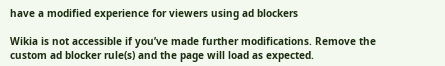have a modified experience for viewers using ad blockers

Wikia is not accessible if you’ve made further modifications. Remove the custom ad blocker rule(s) and the page will load as expected.